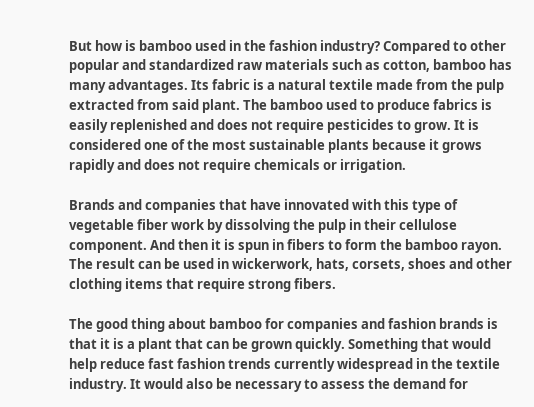But how is bamboo used in the fashion industry? Compared to other popular and standardized raw materials such as cotton, bamboo has many advantages. Its fabric is a natural textile made from the pulp extracted from said plant. The bamboo used to produce fabrics is easily replenished and does not require pesticides to grow. It is considered one of the most sustainable plants because it grows rapidly and does not require chemicals or irrigation.

Brands and companies that have innovated with this type of vegetable fiber work by dissolving the pulp in their cellulose component. And then it is spun in fibers to form the bamboo rayon. The result can be used in wickerwork, hats, corsets, shoes and other clothing items that require strong fibers.

The good thing about bamboo for companies and fashion brands is that it is a plant that can be grown quickly. Something that would help reduce fast fashion trends currently widespread in the textile industry. It would also be necessary to assess the demand for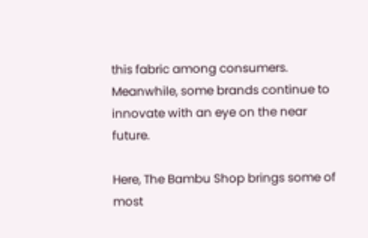this fabric among consumers. Meanwhile, some brands continue to innovate with an eye on the near future.

Here, The Bambu Shop brings some of most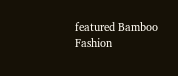featured Bamboo Fashion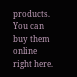products. You can buy them online right here.